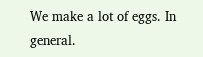We make a lot of eggs. In general.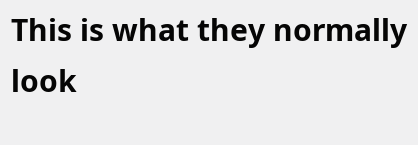This is what they normally look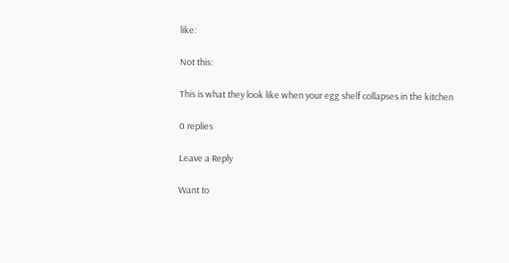like:

Not this:

This is what they look like when your egg shelf collapses in the kitchen

0 replies

Leave a Reply

Want to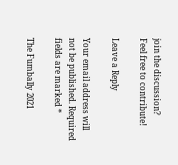join the discussion?
Feel free to contribute!

Leave a Reply

Your email address will not be published. Required fields are marked *

The Fumbally 2021